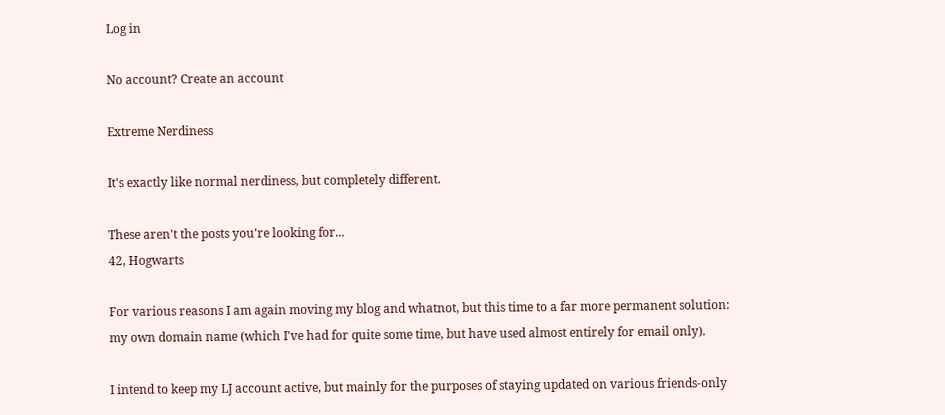Log in

No account? Create an account

Extreme Nerdiness

It's exactly like normal nerdiness, but completely different.

These aren't the posts you're looking for...
42, Hogwarts

For various reasons I am again moving my blog and whatnot, but this time to a far more permanent solution: my own domain name (which I've had for quite some time, but have used almost entirely for email only).

I intend to keep my LJ account active, but mainly for the purposes of staying updated on various friends-only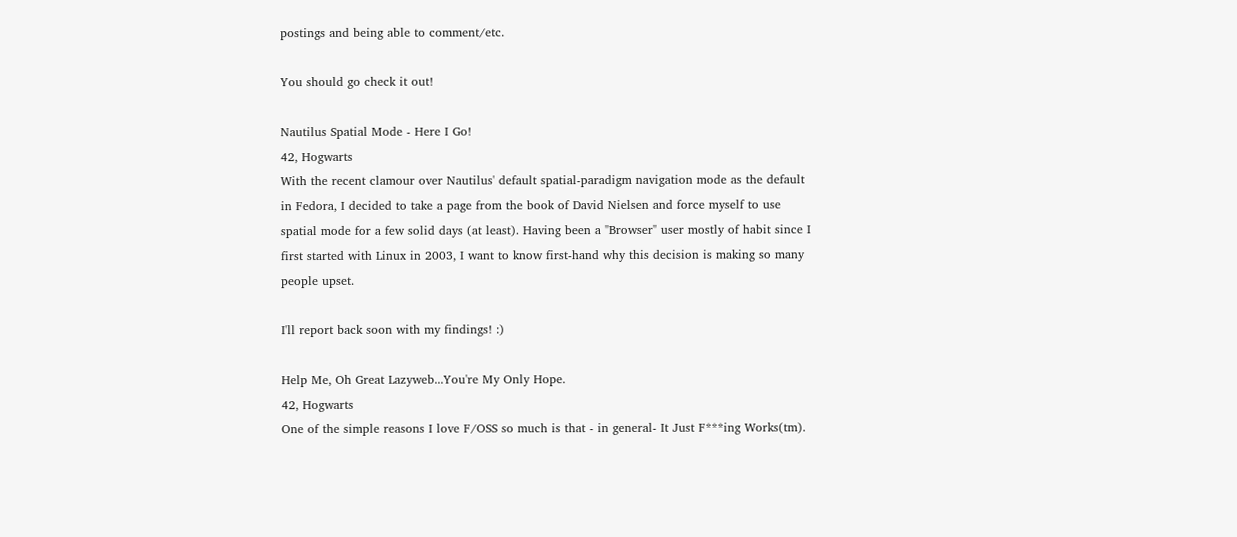postings and being able to comment/etc.

You should go check it out!

Nautilus Spatial Mode - Here I Go!
42, Hogwarts
With the recent clamour over Nautilus' default spatial-paradigm navigation mode as the default in Fedora, I decided to take a page from the book of David Nielsen and force myself to use spatial mode for a few solid days (at least). Having been a "Browser" user mostly of habit since I first started with Linux in 2003, I want to know first-hand why this decision is making so many people upset.

I'll report back soon with my findings! :)

Help Me, Oh Great Lazyweb...You're My Only Hope.
42, Hogwarts
One of the simple reasons I love F/OSS so much is that - in general- It Just F***ing Works(tm).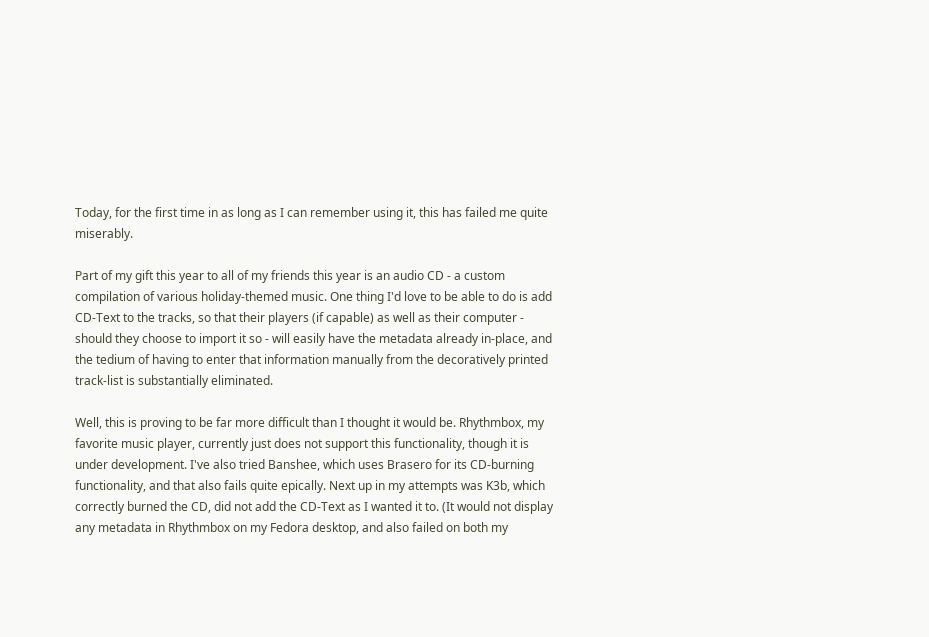Today, for the first time in as long as I can remember using it, this has failed me quite miserably.

Part of my gift this year to all of my friends this year is an audio CD - a custom compilation of various holiday-themed music. One thing I'd love to be able to do is add CD-Text to the tracks, so that their players (if capable) as well as their computer - should they choose to import it so - will easily have the metadata already in-place, and the tedium of having to enter that information manually from the decoratively printed track-list is substantially eliminated.

Well, this is proving to be far more difficult than I thought it would be. Rhythmbox, my favorite music player, currently just does not support this functionality, though it is under development. I've also tried Banshee, which uses Brasero for its CD-burning functionality, and that also fails quite epically. Next up in my attempts was K3b, which correctly burned the CD, did not add the CD-Text as I wanted it to. (It would not display any metadata in Rhythmbox on my Fedora desktop, and also failed on both my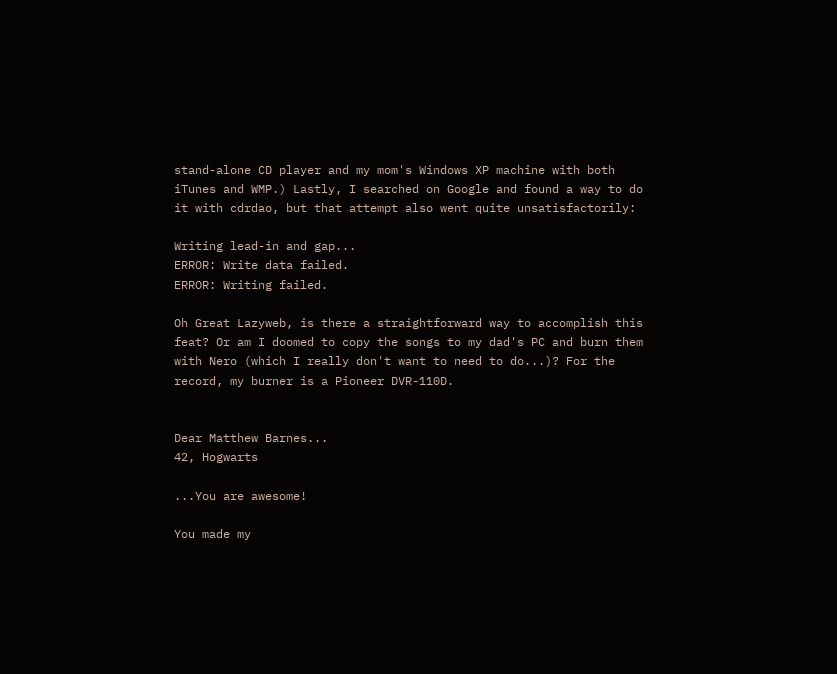stand-alone CD player and my mom's Windows XP machine with both iTunes and WMP.) Lastly, I searched on Google and found a way to do it with cdrdao, but that attempt also went quite unsatisfactorily:

Writing lead-in and gap...
ERROR: Write data failed.
ERROR: Writing failed.

Oh Great Lazyweb, is there a straightforward way to accomplish this feat? Or am I doomed to copy the songs to my dad's PC and burn them with Nero (which I really don't want to need to do...)? For the record, my burner is a Pioneer DVR-110D.


Dear Matthew Barnes...
42, Hogwarts

...You are awesome!

You made my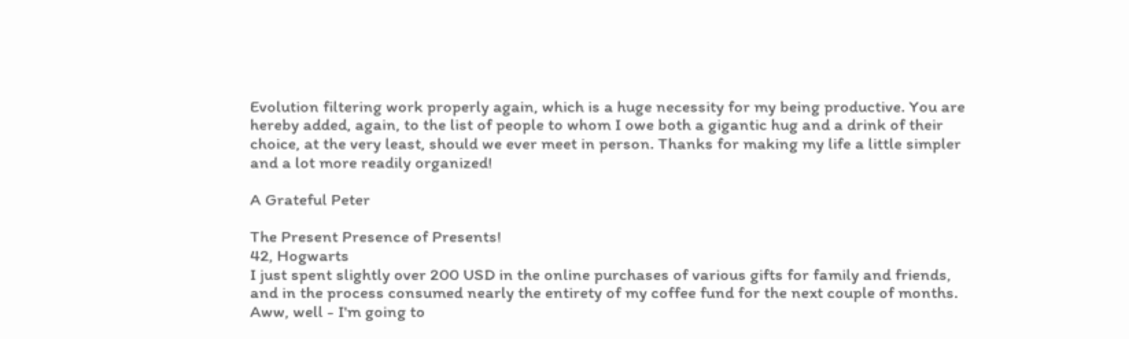Evolution filtering work properly again, which is a huge necessity for my being productive. You are hereby added, again, to the list of people to whom I owe both a gigantic hug and a drink of their choice, at the very least, should we ever meet in person. Thanks for making my life a little simpler and a lot more readily organized!

A Grateful Peter

The Present Presence of Presents!
42, Hogwarts
I just spent slightly over 200 USD in the online purchases of various gifts for family and friends, and in the process consumed nearly the entirety of my coffee fund for the next couple of months. Aww, well - I'm going to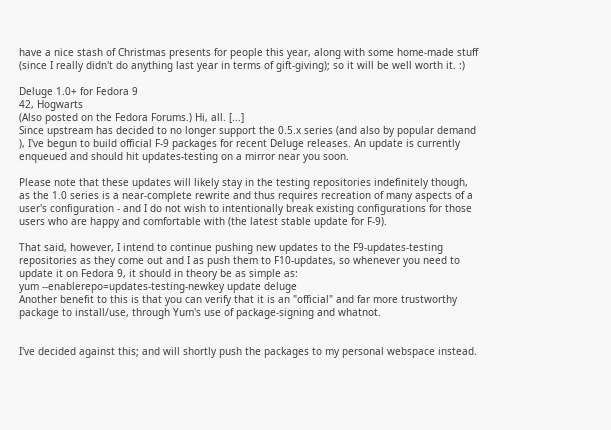have a nice stash of Christmas presents for people this year, along with some home-made stuff (since I really didn't do anything last year in terms of gift-giving); so it will be well worth it. :)

Deluge 1.0+ for Fedora 9
42, Hogwarts
(Also posted on the Fedora Forums.) Hi, all. [...]
Since upstream has decided to no longer support the 0.5.x series (and also by popular demand ), I've begun to build official F-9 packages for recent Deluge releases. An update is currently enqueued and should hit updates-testing on a mirror near you soon.

Please note that these updates will likely stay in the testing repositories indefinitely though, as the 1.0 series is a near-complete rewrite and thus requires recreation of many aspects of a user's configuration - and I do not wish to intentionally break existing configurations for those users who are happy and comfortable with (the latest stable update for F-9).

That said, however, I intend to continue pushing new updates to the F9-updates-testing repositories as they come out and I as push them to F10-updates, so whenever you need to update it on Fedora 9, it should in theory be as simple as:
yum --enablerepo=updates-testing-newkey update deluge
Another benefit to this is that you can verify that it is an "official" and far more trustworthy package to install/use, through Yum's use of package-signing and whatnot.


I've decided against this; and will shortly push the packages to my personal webspace instead.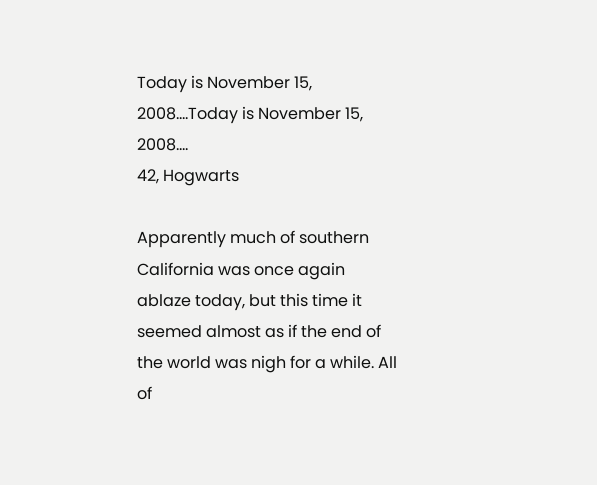Today is November 15, 2008....Today is November 15, 2008....
42, Hogwarts

Apparently much of southern California was once again ablaze today, but this time it seemed almost as if the end of the world was nigh for a while. All of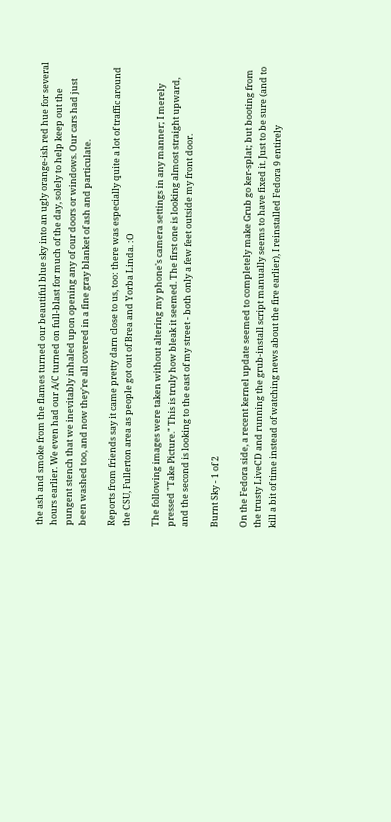the ash and smoke from the flames turned our beautiful blue sky into an ugly orange-ish red hue for several hours earlier. We even had our A/C turned on full-blast for much of the day, solely to help keep out the pungent stench that we inevitably inhaled upon opening any of our doors or windows. Our cars had just been washed too, and now they're all covered in a fine gray blanket of ash and particulate.

Reports from friends say it came pretty darn close to us, too: there was especially quite a lot of traffic around the CSU, Fullerton area as people got out of Brea and Yorba Linda. :O

The following images were taken without altering my phone's camera settings in any manner; I merely pressed "Take Picture." This is truly how bleak it seemed. The first one is looking almost straight upward, and the second is looking to the east of my street - both only a few feet outside my front door.

Burnt Sky - 1 of 2

On the Fedora side, a recent kernel update seemed to completely make Grub go ker-splat; but booting from the trusty LiveCD and running the grub-install script manually seems to have fixed it. Just to be sure (and to kill a bit of time instead of watching news about the fire earlier), I reinstalled Fedora 9 entirely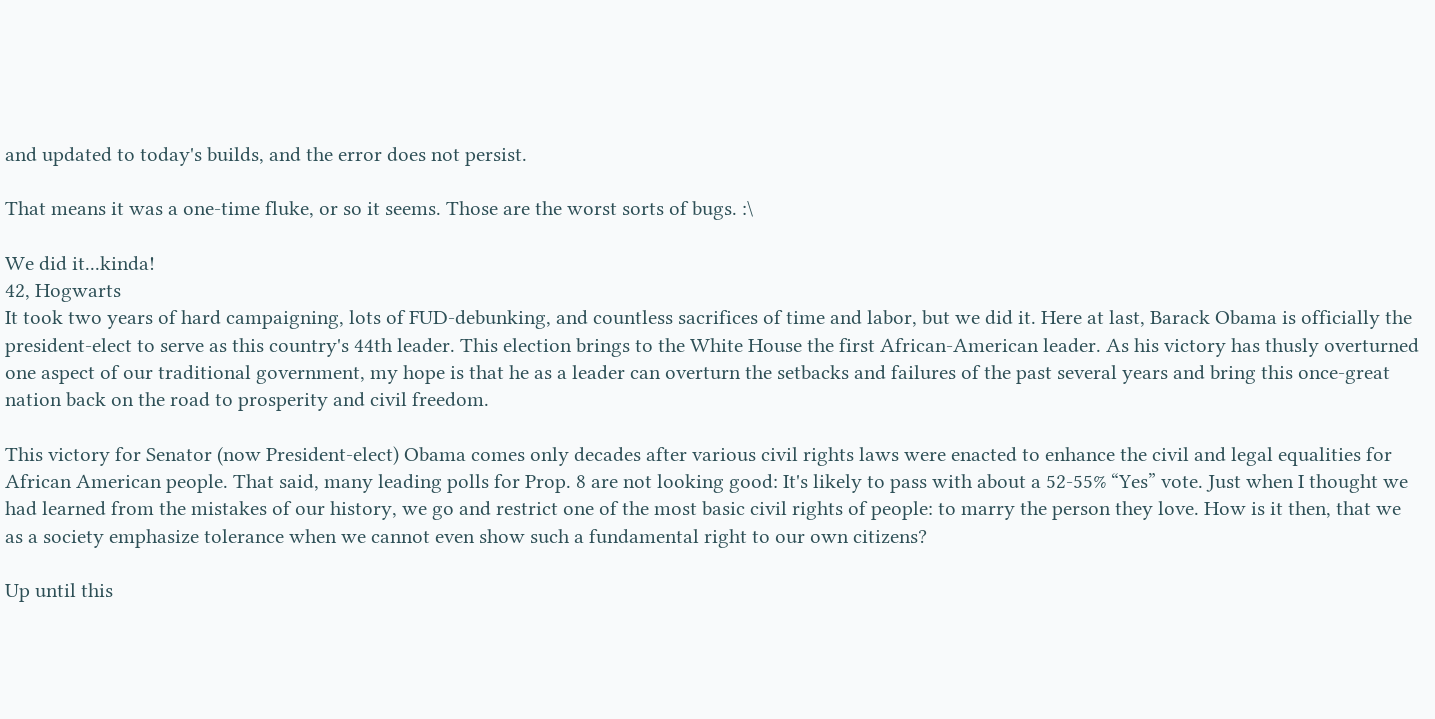and updated to today's builds, and the error does not persist.

That means it was a one-time fluke, or so it seems. Those are the worst sorts of bugs. :\

We did it...kinda!
42, Hogwarts
It took two years of hard campaigning, lots of FUD-debunking, and countless sacrifices of time and labor, but we did it. Here at last, Barack Obama is officially the president-elect to serve as this country's 44th leader. This election brings to the White House the first African-American leader. As his victory has thusly overturned one aspect of our traditional government, my hope is that he as a leader can overturn the setbacks and failures of the past several years and bring this once-great nation back on the road to prosperity and civil freedom.

This victory for Senator (now President-elect) Obama comes only decades after various civil rights laws were enacted to enhance the civil and legal equalities for African American people. That said, many leading polls for Prop. 8 are not looking good: It's likely to pass with about a 52-55% “Yes” vote. Just when I thought we had learned from the mistakes of our history, we go and restrict one of the most basic civil rights of people: to marry the person they love. How is it then, that we as a society emphasize tolerance when we cannot even show such a fundamental right to our own citizens?

Up until this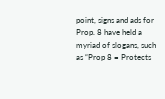point, signs and ads for Prop. 8 have held a myriad of slogans, such as “Prop 8 = Protects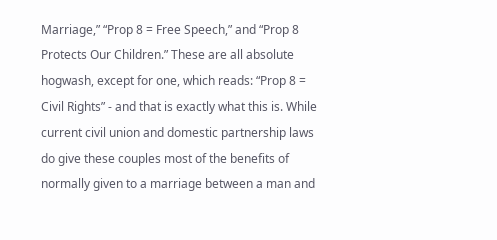Marriage,” “Prop 8 = Free Speech,” and “Prop 8 Protects Our Children.” These are all absolute hogwash, except for one, which reads: “Prop 8 = Civil Rights” - and that is exactly what this is. While current civil union and domestic partnership laws do give these couples most of the benefits of normally given to a marriage between a man and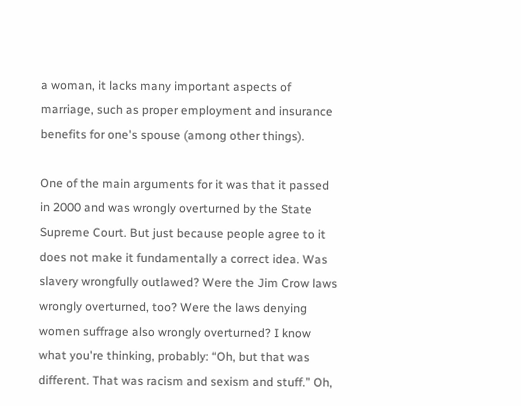a woman, it lacks many important aspects of marriage, such as proper employment and insurance benefits for one's spouse (among other things).

One of the main arguments for it was that it passed in 2000 and was wrongly overturned by the State Supreme Court. But just because people agree to it does not make it fundamentally a correct idea. Was slavery wrongfully outlawed? Were the Jim Crow laws wrongly overturned, too? Were the laws denying women suffrage also wrongly overturned? I know what you're thinking, probably: “Oh, but that was different. That was racism and sexism and stuff.” Oh,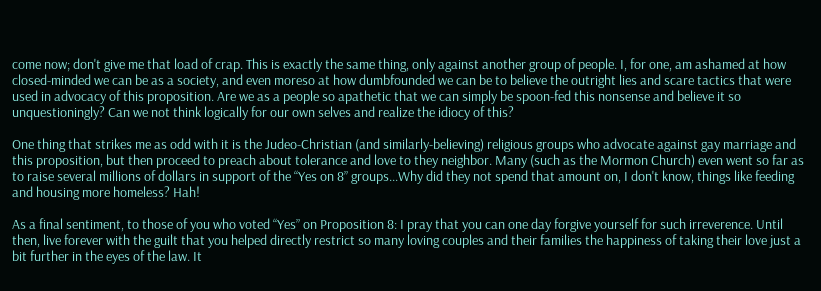come now; don't give me that load of crap. This is exactly the same thing, only against another group of people. I, for one, am ashamed at how closed-minded we can be as a society, and even moreso at how dumbfounded we can be to believe the outright lies and scare tactics that were used in advocacy of this proposition. Are we as a people so apathetic that we can simply be spoon-fed this nonsense and believe it so unquestioningly? Can we not think logically for our own selves and realize the idiocy of this?

One thing that strikes me as odd with it is the Judeo-Christian (and similarly-believing) religious groups who advocate against gay marriage and this proposition, but then proceed to preach about tolerance and love to they neighbor. Many (such as the Mormon Church) even went so far as to raise several millions of dollars in support of the “Yes on 8” groups...Why did they not spend that amount on, I don't know, things like feeding and housing more homeless? Hah!

As a final sentiment, to those of you who voted “Yes” on Proposition 8: I pray that you can one day forgive yourself for such irreverence. Until then, live forever with the guilt that you helped directly restrict so many loving couples and their families the happiness of taking their love just a bit further in the eyes of the law. It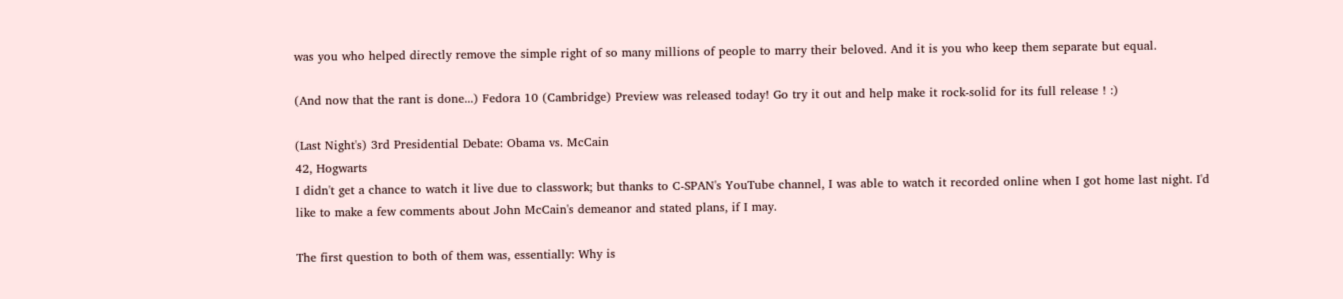was you who helped directly remove the simple right of so many millions of people to marry their beloved. And it is you who keep them separate but equal.

(And now that the rant is done...) Fedora 10 (Cambridge) Preview was released today! Go try it out and help make it rock-solid for its full release ! :)

(Last Night's) 3rd Presidential Debate: Obama vs. McCain
42, Hogwarts
I didn't get a chance to watch it live due to classwork; but thanks to C-SPAN's YouTube channel, I was able to watch it recorded online when I got home last night. I'd like to make a few comments about John McCain's demeanor and stated plans, if I may.

The first question to both of them was, essentially: Why is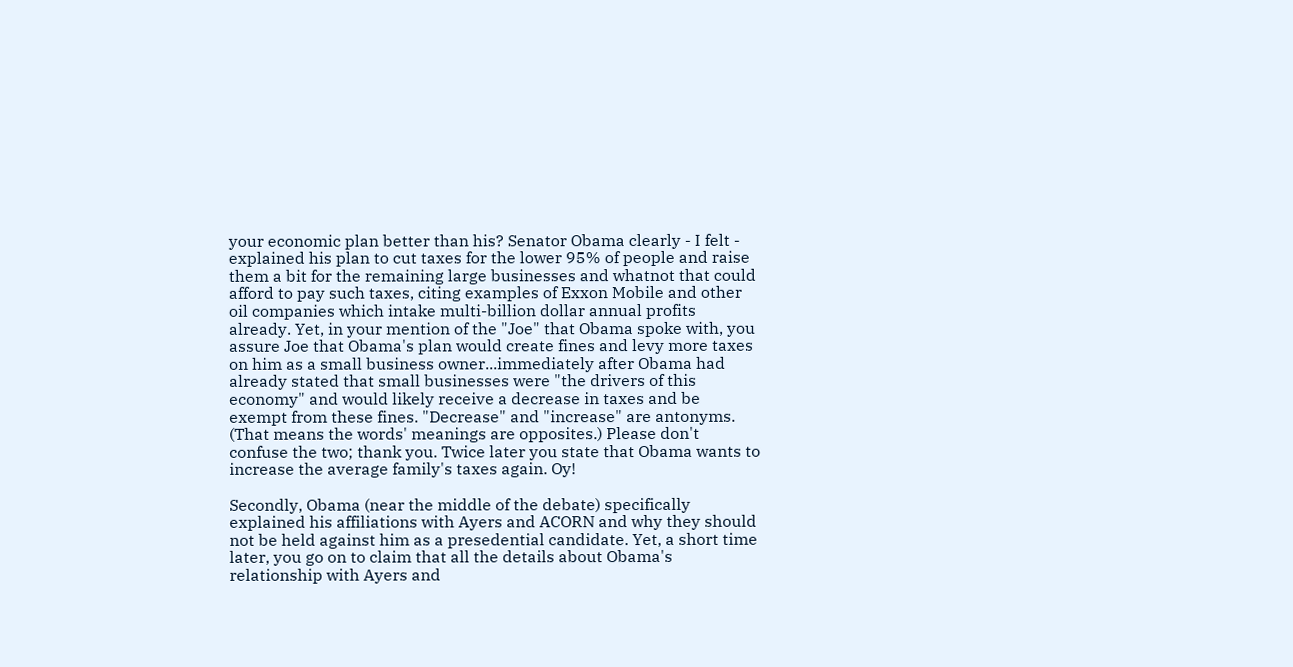your economic plan better than his? Senator Obama clearly - I felt - explained his plan to cut taxes for the lower 95% of people and raise them a bit for the remaining large businesses and whatnot that could afford to pay such taxes, citing examples of Exxon Mobile and other oil companies which intake multi-billion dollar annual profits already. Yet, in your mention of the "Joe" that Obama spoke with, you assure Joe that Obama's plan would create fines and levy more taxes on him as a small business owner...immediately after Obama had already stated that small businesses were "the drivers of this economy" and would likely receive a decrease in taxes and be exempt from these fines. "Decrease" and "increase" are antonyms. (That means the words' meanings are opposites.) Please don't confuse the two; thank you. Twice later you state that Obama wants to increase the average family's taxes again. Oy!

Secondly, Obama (near the middle of the debate) specifically explained his affiliations with Ayers and ACORN and why they should not be held against him as a presedential candidate. Yet, a short time later, you go on to claim that all the details about Obama's relationship with Ayers and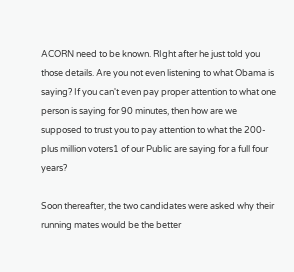ACORN need to be known. RIght after he just told you those details. Are you not even listening to what Obama is saying? If you can't even pay proper attention to what one person is saying for 90 minutes, then how are we supposed to trust you to pay attention to what the 200-plus million voters1 of our Public are saying for a full four years?

Soon thereafter, the two candidates were asked why their running mates would be the better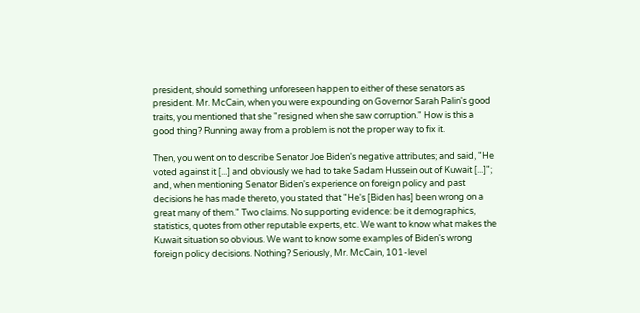president, should something unforeseen happen to either of these senators as president. Mr. McCain, when you were expounding on Governor Sarah Palin's good traits, you mentioned that she "resigned when she saw corruption." How is this a good thing? Running away from a problem is not the proper way to fix it.

Then, you went on to describe Senator Joe Biden's negative attributes; and said, "He voted against it [...] and obviously we had to take Sadam Hussein out of Kuwait [...]"; and, when mentioning Senator Biden's experience on foreign policy and past decisions he has made thereto, you stated that "He's [Biden has] been wrong on a great many of them." Two claims. No supporting evidence: be it demographics, statistics, quotes from other reputable experts, etc. We want to know what makes the Kuwait situation so obvious. We want to know some examples of Biden's wrong foreign policy decisions. Nothing? Seriously, Mr. McCain, 101-level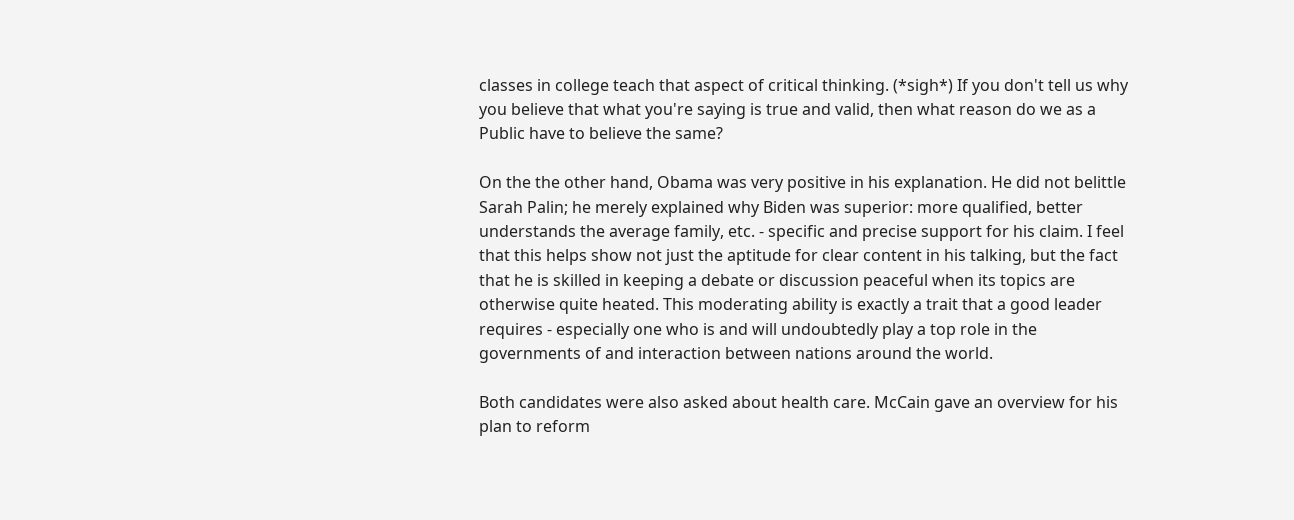classes in college teach that aspect of critical thinking. (*sigh*) If you don't tell us why you believe that what you're saying is true and valid, then what reason do we as a Public have to believe the same?

On the the other hand, Obama was very positive in his explanation. He did not belittle Sarah Palin; he merely explained why Biden was superior: more qualified, better understands the average family, etc. - specific and precise support for his claim. I feel that this helps show not just the aptitude for clear content in his talking, but the fact that he is skilled in keeping a debate or discussion peaceful when its topics are otherwise quite heated. This moderating ability is exactly a trait that a good leader requires - especially one who is and will undoubtedly play a top role in the governments of and interaction between nations around the world.

Both candidates were also asked about health care. McCain gave an overview for his plan to reform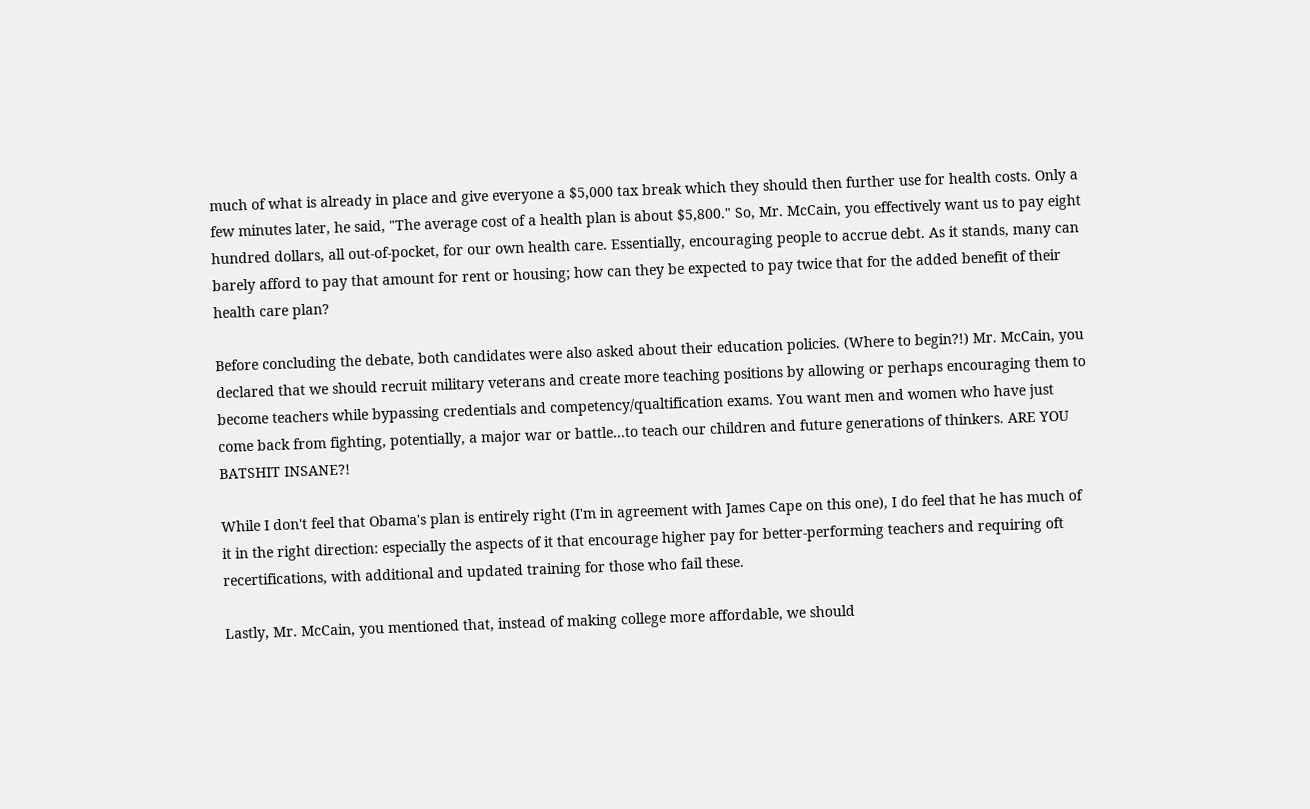much of what is already in place and give everyone a $5,000 tax break which they should then further use for health costs. Only a few minutes later, he said, "The average cost of a health plan is about $5,800." So, Mr. McCain, you effectively want us to pay eight hundred dollars, all out-of-pocket, for our own health care. Essentially, encouraging people to accrue debt. As it stands, many can barely afford to pay that amount for rent or housing; how can they be expected to pay twice that for the added benefit of their health care plan?

Before concluding the debate, both candidates were also asked about their education policies. (Where to begin?!) Mr. McCain, you declared that we should recruit military veterans and create more teaching positions by allowing or perhaps encouraging them to become teachers while bypassing credentials and competency/qualtification exams. You want men and women who have just come back from fighting, potentially, a major war or battle...to teach our children and future generations of thinkers. ARE YOU BATSHIT INSANE?!

While I don't feel that Obama's plan is entirely right (I'm in agreement with James Cape on this one), I do feel that he has much of it in the right direction: especially the aspects of it that encourage higher pay for better-performing teachers and requiring oft recertifications, with additional and updated training for those who fail these.

Lastly, Mr. McCain, you mentioned that, instead of making college more affordable, we should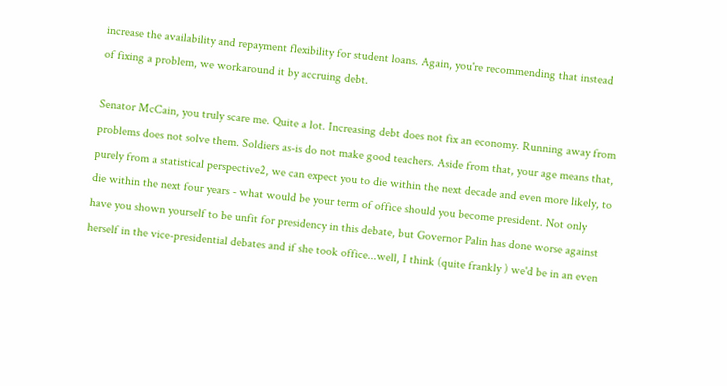increase the availability and repayment flexibility for student loans. Again, you're recommending that instead of fixing a problem, we workaround it by accruing debt.

Senator McCain, you truly scare me. Quite a lot. Increasing debt does not fix an economy. Running away from problems does not solve them. Soldiers as-is do not make good teachers. Aside from that, your age means that, purely from a statistical perspective2, we can expect you to die within the next decade and even more likely, to die within the next four years - what would be your term of office should you become president. Not only have you shown yourself to be unfit for presidency in this debate, but Governor Palin has done worse against herself in the vice-presidential debates and if she took office...well, I think (quite frankly ) we'd be in an even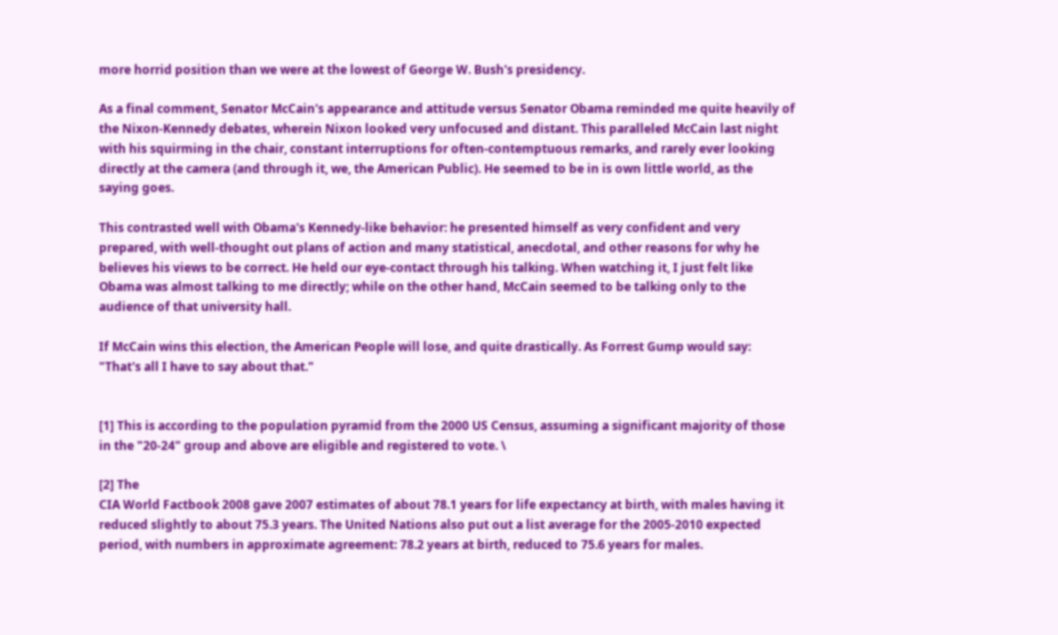more horrid position than we were at the lowest of George W. Bush's presidency.

As a final comment, Senator McCain's appearance and attitude versus Senator Obama reminded me quite heavily of the Nixon-Kennedy debates, wherein Nixon looked very unfocused and distant. This paralleled McCain last night with his squirming in the chair, constant interruptions for often-contemptuous remarks, and rarely ever looking directly at the camera (and through it, we, the American Public). He seemed to be in is own little world, as the saying goes.

This contrasted well with Obama's Kennedy-like behavior: he presented himself as very confident and very prepared, with well-thought out plans of action and many statistical, anecdotal, and other reasons for why he believes his views to be correct. He held our eye-contact through his talking. When watching it, I just felt like Obama was almost talking to me directly; while on the other hand, McCain seemed to be talking only to the audience of that university hall.

If McCain wins this election, the American People will lose, and quite drastically. As Forrest Gump would say: "That's all I have to say about that."


[1] This is according to the population pyramid from the 2000 US Census, assuming a significant majority of those in the "20-24" group and above are eligible and registered to vote. \

[2] The
CIA World Factbook 2008 gave 2007 estimates of about 78.1 years for life expectancy at birth, with males having it reduced slightly to about 75.3 years. The United Nations also put out a list average for the 2005-2010 expected period, with numbers in approximate agreement: 78.2 years at birth, reduced to 75.6 years for males.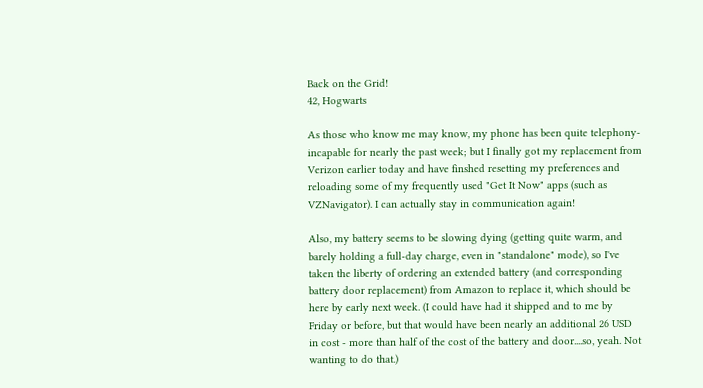Back on the Grid!
42, Hogwarts

As those who know me may know, my phone has been quite telephony-incapable for nearly the past week; but I finally got my replacement from Verizon earlier today and have finshed resetting my preferences and reloading some of my frequently used "Get It Now" apps (such as VZNavigator). I can actually stay in communication again!

Also, my battery seems to be slowing dying (getting quite warm, and barely holding a full-day charge, even in "standalone" mode), so I've taken the liberty of ordering an extended battery (and corresponding battery door replacement) from Amazon to replace it, which should be here by early next week. (I could have had it shipped and to me by Friday or before, but that would have been nearly an additional 26 USD in cost - more than half of the cost of the battery and door....so, yeah. Not wanting to do that.)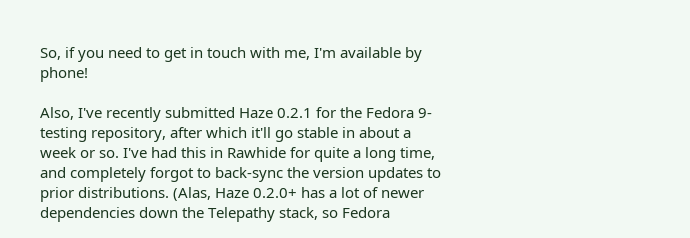So, if you need to get in touch with me, I'm available by phone!

Also, I've recently submitted Haze 0.2.1 for the Fedora 9-testing repository, after which it'll go stable in about a week or so. I've had this in Rawhide for quite a long time, and completely forgot to back-sync the version updates to prior distributions. (Alas, Haze 0.2.0+ has a lot of newer dependencies down the Telepathy stack, so Fedora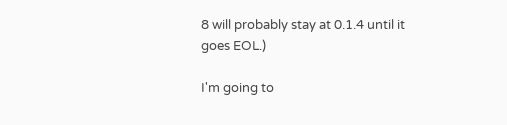8 will probably stay at 0.1.4 until it goes EOL.)

I'm going to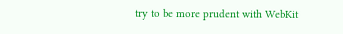try to be more prudent with WebKit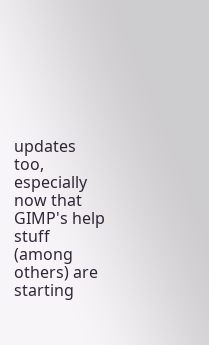updates too, especially now that GIMP's help stuff (among others) are starting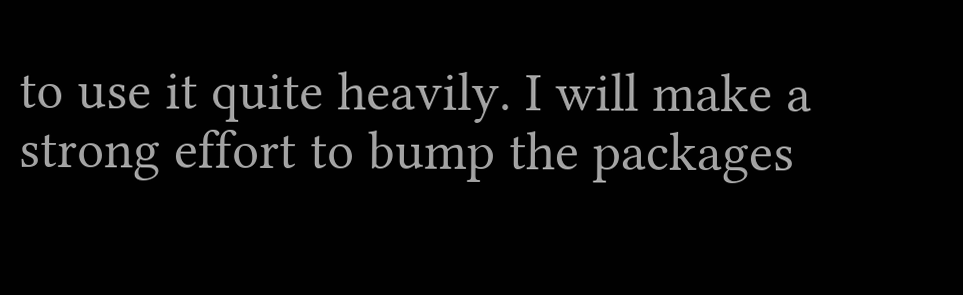to use it quite heavily. I will make a strong effort to bump the packages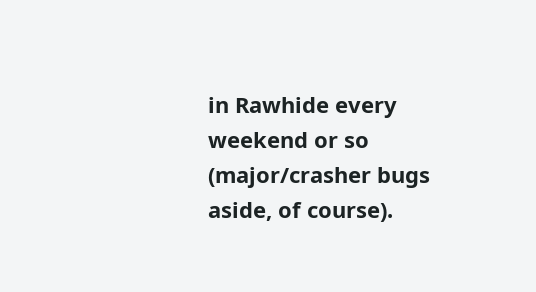in Rawhide every weekend or so (major/crasher bugs aside, of course).